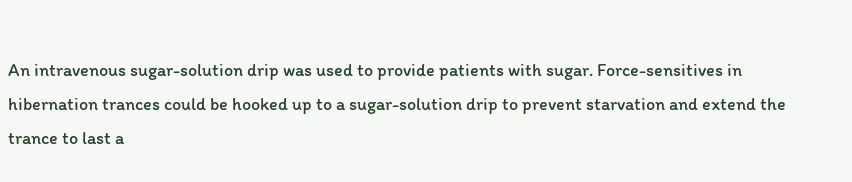An intravenous sugar-solution drip was used to provide patients with sugar. Force-sensitives in hibernation trances could be hooked up to a sugar-solution drip to prevent starvation and extend the trance to last a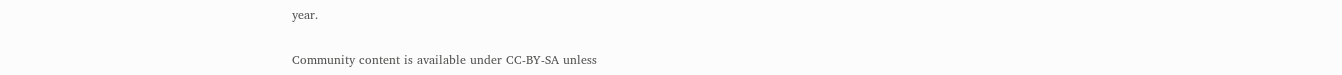year.


Community content is available under CC-BY-SA unless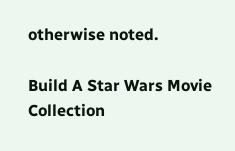otherwise noted.

Build A Star Wars Movie Collection